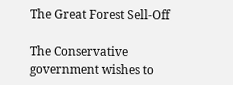The Great Forest Sell-Off

The Conservative government wishes to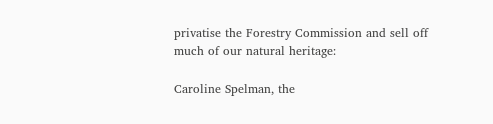privatise the Forestry Commission and sell off much of our natural heritage:

Caroline Spelman, the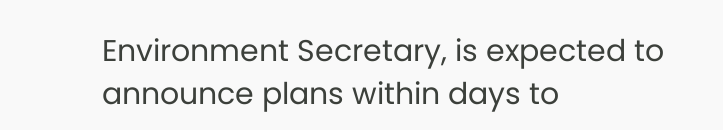Environment Secretary, is expected to announce plans within days to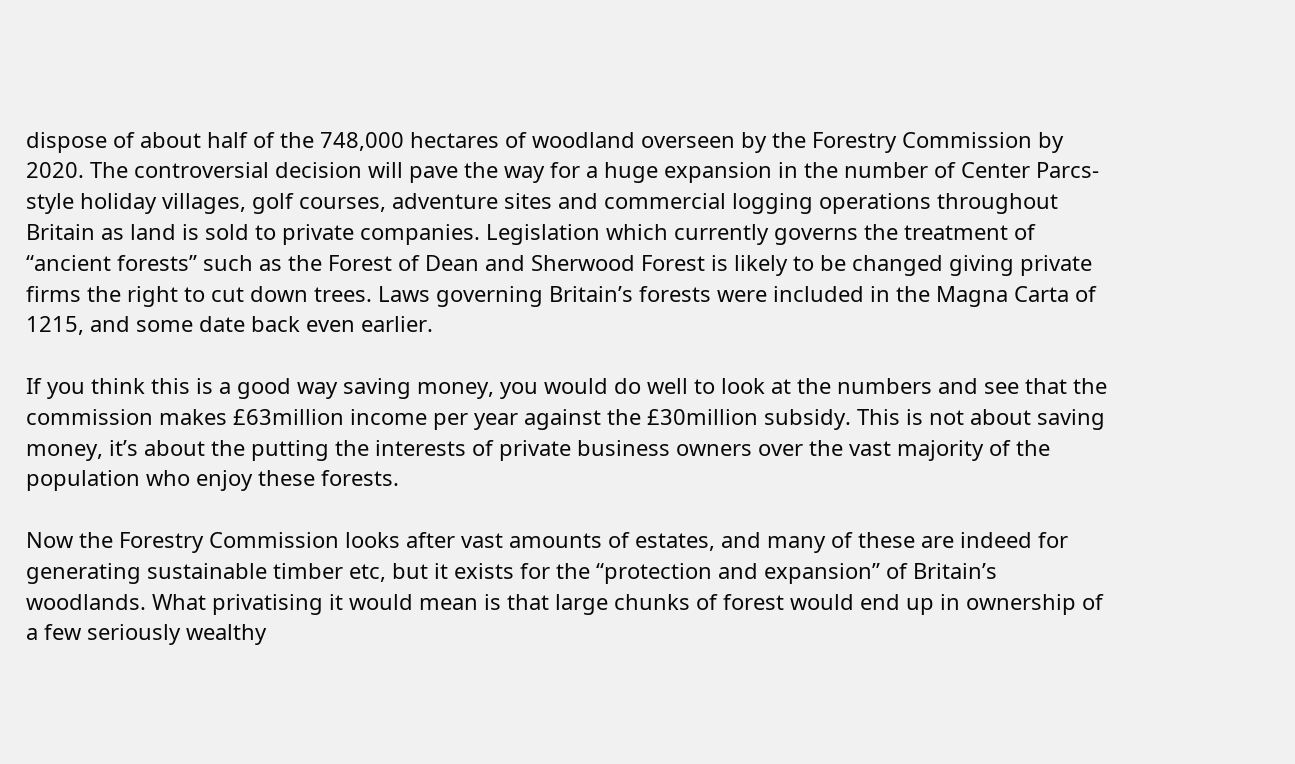dispose of about half of the 748,000 hectares of woodland overseen by the Forestry Commission by 2020. The controversial decision will pave the way for a huge expansion in the number of Center Parcs-style holiday villages, golf courses, adventure sites and commercial logging operations throughout Britain as land is sold to private companies. Legislation which currently governs the treatment of “ancient forests” such as the Forest of Dean and Sherwood Forest is likely to be changed giving private firms the right to cut down trees. Laws governing Britain’s forests were included in the Magna Carta of 1215, and some date back even earlier.

If you think this is a good way saving money, you would do well to look at the numbers and see that the commission makes £63million income per year against the £30million subsidy. This is not about saving money, it’s about the putting the interests of private business owners over the vast majority of the population who enjoy these forests.

Now the Forestry Commission looks after vast amounts of estates, and many of these are indeed for generating sustainable timber etc, but it exists for the “protection and expansion” of Britain’s woodlands. What privatising it would mean is that large chunks of forest would end up in ownership of a few seriously wealthy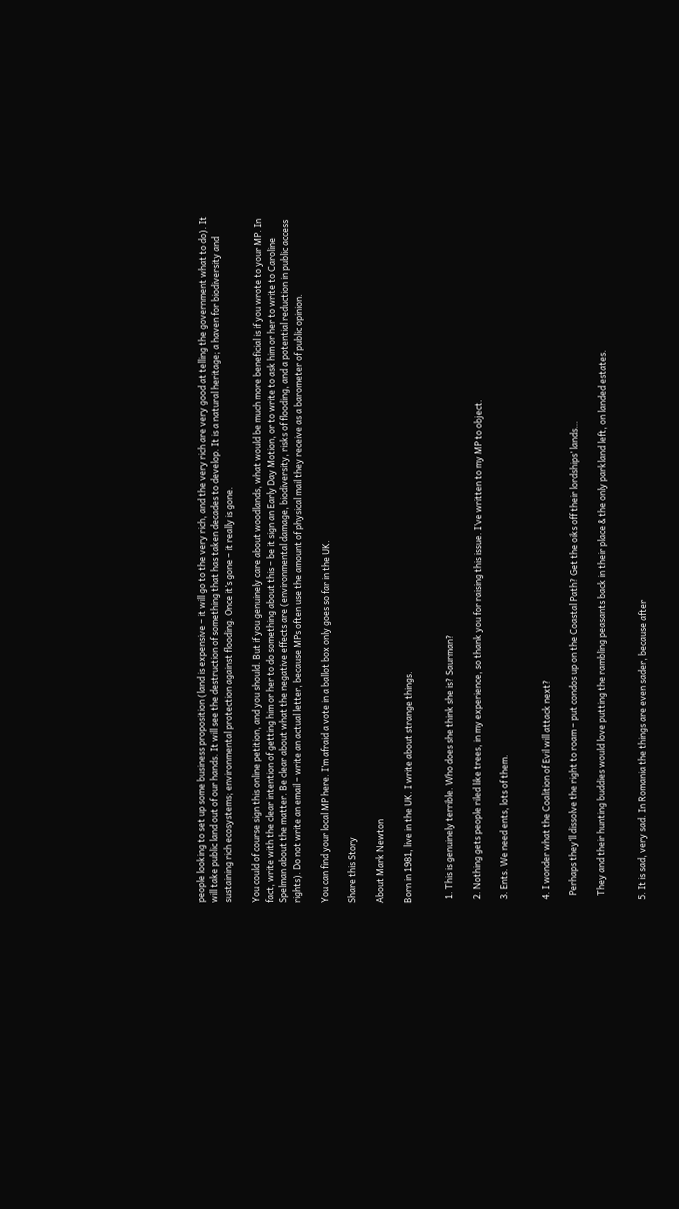people looking to set up some business proposition (land is expensive – it will go to the very rich, and the very rich are very good at telling the government what to do). It will take public land out of our hands. It will see the destruction of something that has taken decades to develop. It is a natural heritage; a haven for biodiversity and sustaining rich ecosystems; environmental protection against flooding. Once it’s gone – it really is gone.

You could of course sign this online petition, and you should. But if you genuinely care about woodlands, what would be much more beneficial is if you wrote to your MP. In fact, write with the clear intention of getting him or her to do something about this – be it sign an Early Day Motion, or to write to ask him or her to write to Caroline Spelman about the matter. Be clear about what the negative effects are (environmental damage, biodiversity, risks of flooding, and a potential reduction in public access rights). Do not write an email – write an actual letter, because MPs often use the amount of physical mail they receive as a barometer of public opinion.

You can find your local MP here. I’m afraid a vote in a ballot box only goes so far in the UK.

Share this Story

About Mark Newton

Born in 1981, live in the UK. I write about strange things.


  1. This is genuinely terrible. Who does she think she is? Saurman?

  2. Nothing gets people riled like trees, in my experience, so thank you for raising this issue. I’ve written to my MP to object.

  3. Ents. We need ents, lots of them.


  4. I wonder what the Coalition of Evil will attack next?

    Perhaps they’ll dissolve the right to roam – put condos up on the Coastal Path? Get the oiks off their lordships’ lands…

    They and their hunting buddies would love putting the rambling peasants back in their place & the only parkland left, on landed estates.


  5. It is sad, very sad. In Romania the things are even sader, because after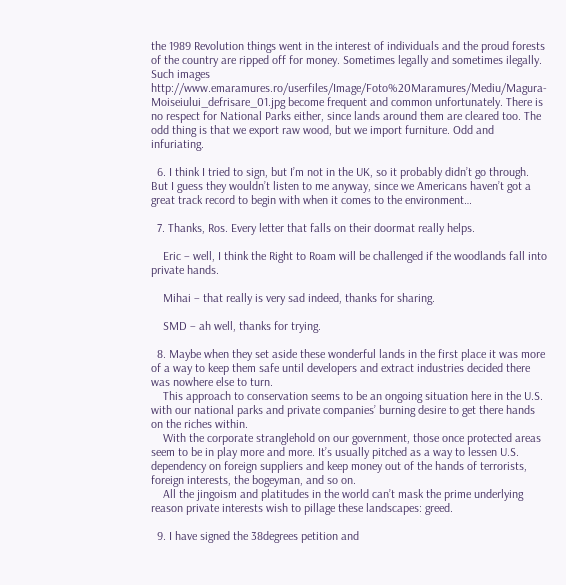the 1989 Revolution things went in the interest of individuals and the proud forests of the country are ripped off for money. Sometimes legally and sometimes ilegally. Such images http://www.emaramures.ro/userfiles/Image/Foto%20Maramures/Mediu/Magura-Moiseiului_defrisare_01.jpg become frequent and common unfortunately. There is no respect for National Parks either, since lands around them are cleared too. The odd thing is that we export raw wood, but we import furniture. Odd and infuriating.

  6. I think I tried to sign, but I’m not in the UK, so it probably didn’t go through. But I guess they wouldn’t listen to me anyway, since we Americans haven’t got a great track record to begin with when it comes to the environment…

  7. Thanks, Ros. Every letter that falls on their doormat really helps.

    Eric – well, I think the Right to Roam will be challenged if the woodlands fall into private hands.

    Mihai – that really is very sad indeed, thanks for sharing.

    SMD – ah well, thanks for trying.

  8. Maybe when they set aside these wonderful lands in the first place it was more of a way to keep them safe until developers and extract industries decided there was nowhere else to turn.
    This approach to conservation seems to be an ongoing situation here in the U.S. with our national parks and private companies’ burning desire to get there hands on the riches within.
    With the corporate stranglehold on our government, those once protected areas seem to be in play more and more. It’s usually pitched as a way to lessen U.S. dependency on foreign suppliers and keep money out of the hands of terrorists, foreign interests, the bogeyman, and so on.
    All the jingoism and platitudes in the world can’t mask the prime underlying reason private interests wish to pillage these landscapes: greed.

  9. I have signed the 38degrees petition and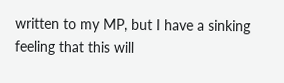written to my MP, but I have a sinking feeling that this will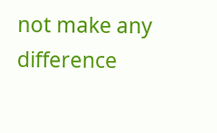not make any difference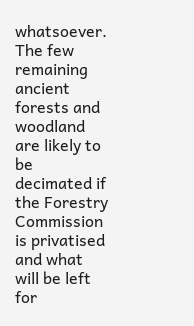whatsoever. The few remaining ancient forests and woodland are likely to be decimated if the Forestry Commission is privatised and what will be left for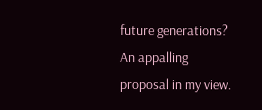future generations? An appalling proposal in my view.